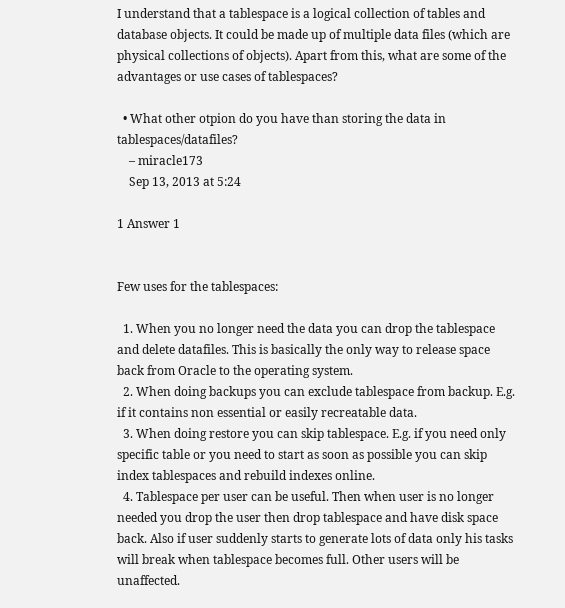I understand that a tablespace is a logical collection of tables and database objects. It could be made up of multiple data files (which are physical collections of objects). Apart from this, what are some of the advantages or use cases of tablespaces?

  • What other otpion do you have than storing the data in tablespaces/datafiles?
    – miracle173
    Sep 13, 2013 at 5:24

1 Answer 1


Few uses for the tablespaces:

  1. When you no longer need the data you can drop the tablespace and delete datafiles. This is basically the only way to release space back from Oracle to the operating system.
  2. When doing backups you can exclude tablespace from backup. E.g. if it contains non essential or easily recreatable data.
  3. When doing restore you can skip tablespace. E.g. if you need only specific table or you need to start as soon as possible you can skip index tablespaces and rebuild indexes online.
  4. Tablespace per user can be useful. Then when user is no longer needed you drop the user then drop tablespace and have disk space back. Also if user suddenly starts to generate lots of data only his tasks will break when tablespace becomes full. Other users will be unaffected.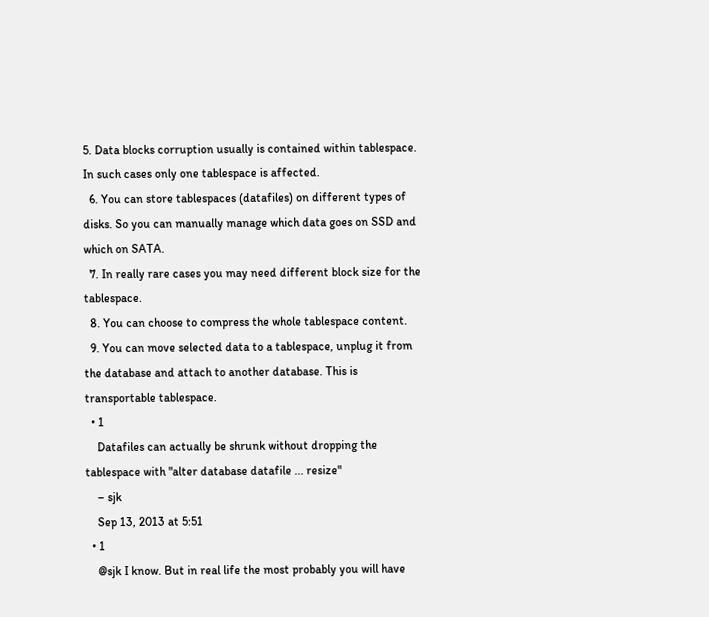5. Data blocks corruption usually is contained within tablespace. In such cases only one tablespace is affected.
  6. You can store tablespaces (datafiles) on different types of disks. So you can manually manage which data goes on SSD and which on SATA.
  7. In really rare cases you may need different block size for the tablespace.
  8. You can choose to compress the whole tablespace content.
  9. You can move selected data to a tablespace, unplug it from the database and attach to another database. This is transportable tablespace.
  • 1
    Datafiles can actually be shrunk without dropping the tablespace with "alter database datafile ... resize"
    – sjk
    Sep 13, 2013 at 5:51
  • 1
    @sjk I know. But in real life the most probably you will have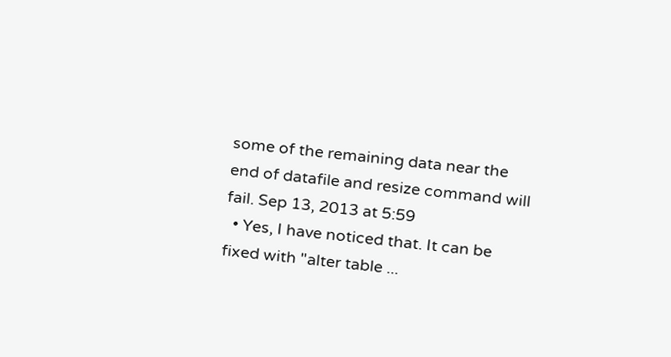some of the remaining data near the end of datafile and resize command will fail. Sep 13, 2013 at 5:59
  • Yes, I have noticed that. It can be fixed with "alter table ...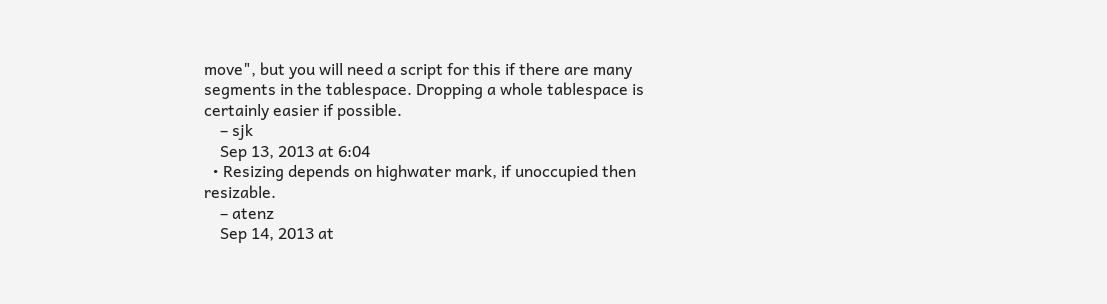move", but you will need a script for this if there are many segments in the tablespace. Dropping a whole tablespace is certainly easier if possible.
    – sjk
    Sep 13, 2013 at 6:04
  • Resizing depends on highwater mark, if unoccupied then resizable.
    – atenz
    Sep 14, 2013 at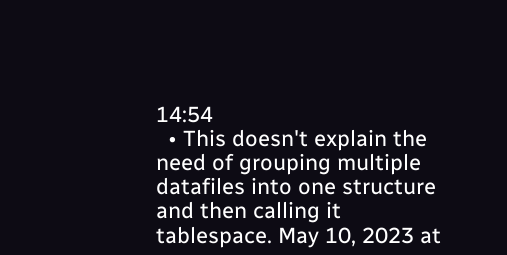14:54
  • This doesn't explain the need of grouping multiple datafiles into one structure and then calling it tablespace. May 10, 2023 at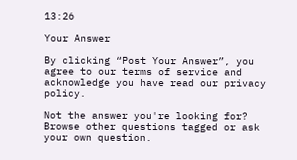13:26

Your Answer

By clicking “Post Your Answer”, you agree to our terms of service and acknowledge you have read our privacy policy.

Not the answer you're looking for? Browse other questions tagged or ask your own question.